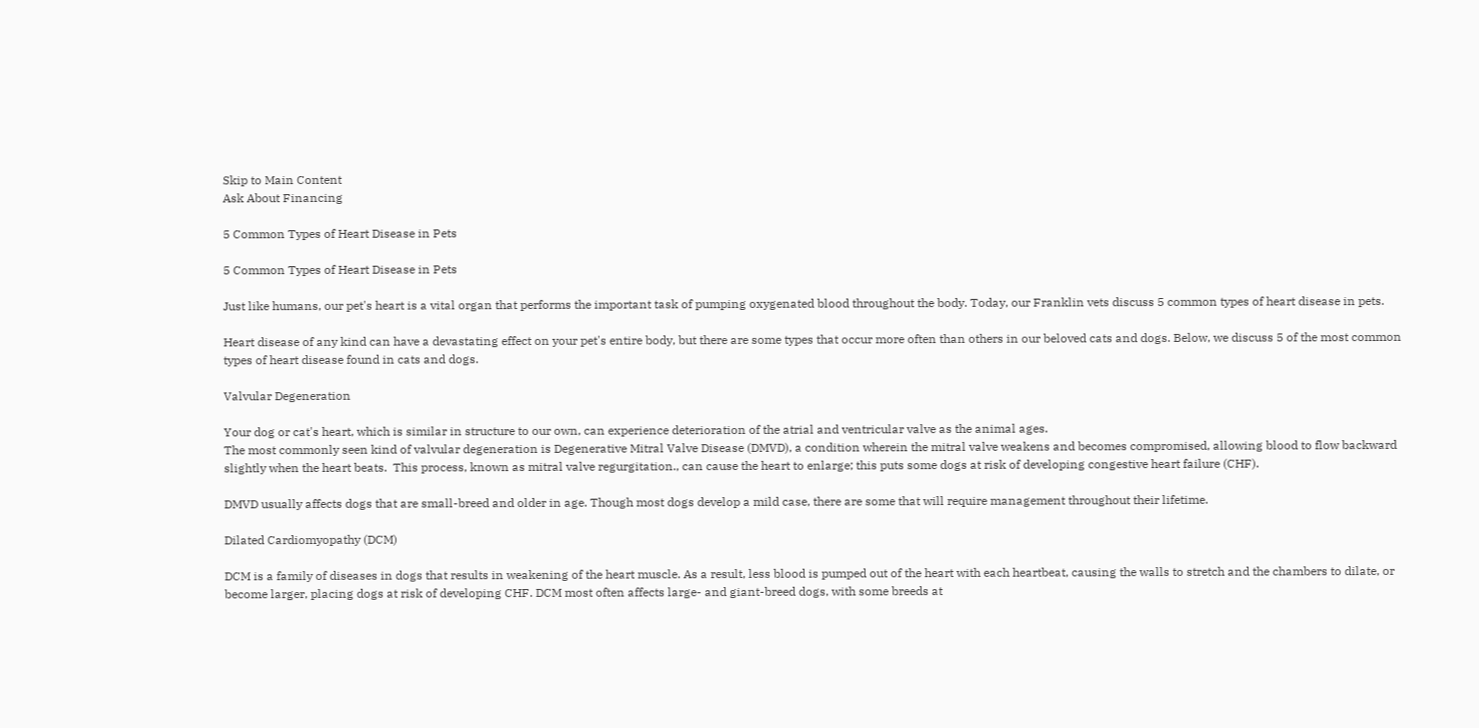Skip to Main Content
Ask About Financing

5 Common Types of Heart Disease in Pets

5 Common Types of Heart Disease in Pets

Just like humans, our pet's heart is a vital organ that performs the important task of pumping oxygenated blood throughout the body. Today, our Franklin vets discuss 5 common types of heart disease in pets.

Heart disease of any kind can have a devastating effect on your pet's entire body, but there are some types that occur more often than others in our beloved cats and dogs. Below, we discuss 5 of the most common types of heart disease found in cats and dogs.

Valvular Degeneration

Your dog or cat's heart, which is similar in structure to our own, can experience deterioration of the atrial and ventricular valve as the animal ages.
The most commonly seen kind of valvular degeneration is Degenerative Mitral Valve Disease (DMVD), a condition wherein the mitral valve weakens and becomes compromised, allowing blood to flow backward slightly when the heart beats.  This process, known as mitral valve regurgitation., can cause the heart to enlarge; this puts some dogs at risk of developing congestive heart failure (CHF).

DMVD usually affects dogs that are small-breed and older in age. Though most dogs develop a mild case, there are some that will require management throughout their lifetime.

Dilated Cardiomyopathy (DCM)

DCM is a family of diseases in dogs that results in weakening of the heart muscle. As a result, less blood is pumped out of the heart with each heartbeat, causing the walls to stretch and the chambers to dilate, or become larger, placing dogs at risk of developing CHF. DCM most often affects large- and giant-breed dogs, with some breeds at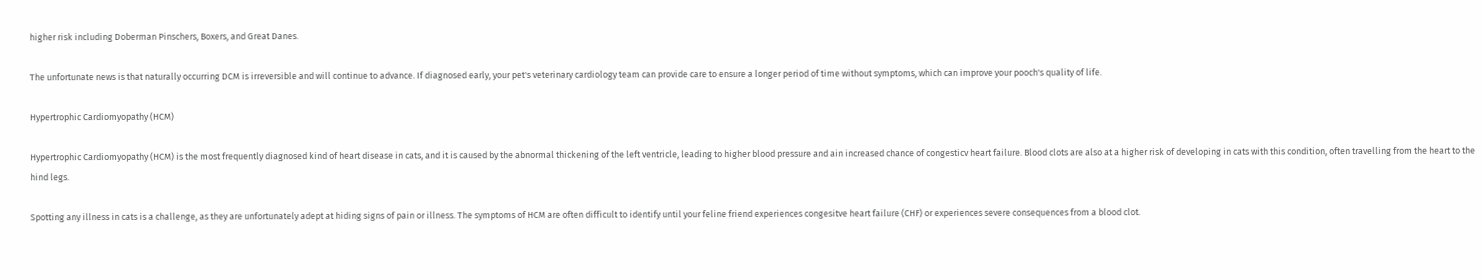higher risk including Doberman Pinschers, Boxers, and Great Danes.

The unfortunate news is that naturally occurring DCM is irreversible and will continue to advance. If diagnosed early, your pet's veterinary cardiology team can provide care to ensure a longer period of time without symptoms, which can improve your pooch's quality of life.

Hypertrophic Cardiomyopathy (HCM)

Hypertrophic Cardiomyopathy (HCM) is the most frequently diagnosed kind of heart disease in cats, and it is caused by the abnormal thickening of the left ventricle, leading to higher blood pressure and ain increased chance of congesticv heart failure. Blood clots are also at a higher risk of developing in cats with this condition, often travelling from the heart to the hind legs.

Spotting any illness in cats is a challenge, as they are unfortunately adept at hiding signs of pain or illness. The symptoms of HCM are often difficult to identify until your feline friend experiences congesitve heart failure (CHF) or experiences severe consequences from a blood clot.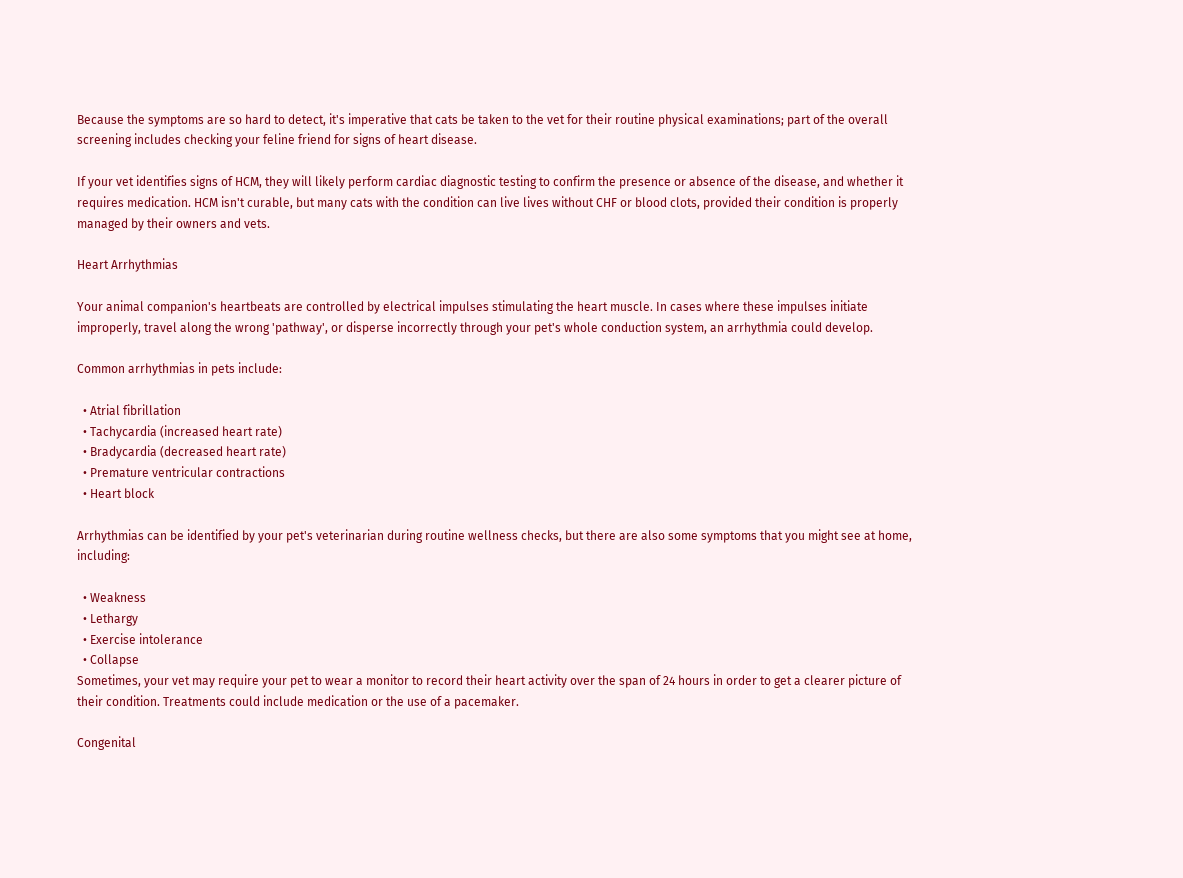Because the symptoms are so hard to detect, it's imperative that cats be taken to the vet for their routine physical examinations; part of the overall screening includes checking your feline friend for signs of heart disease.

If your vet identifies signs of HCM, they will likely perform cardiac diagnostic testing to confirm the presence or absence of the disease, and whether it requires medication. HCM isn't curable, but many cats with the condition can live lives without CHF or blood clots, provided their condition is properly managed by their owners and vets.

Heart Arrhythmias

Your animal companion's heartbeats are controlled by electrical impulses stimulating the heart muscle. In cases where these impulses initiate improperly, travel along the wrong 'pathway', or disperse incorrectly through your pet's whole conduction system, an arrhythmia could develop.

Common arrhythmias in pets include:

  • Atrial fibrillation
  • Tachycardia (increased heart rate)
  • Bradycardia (decreased heart rate)
  • Premature ventricular contractions
  • Heart block

Arrhythmias can be identified by your pet's veterinarian during routine wellness checks, but there are also some symptoms that you might see at home, including:

  • Weakness
  • Lethargy
  • Exercise intolerance
  • Collapse
Sometimes, your vet may require your pet to wear a monitor to record their heart activity over the span of 24 hours in order to get a clearer picture of their condition. Treatments could include medication or the use of a pacemaker.

Congenital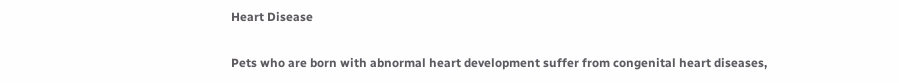Heart Disease

Pets who are born with abnormal heart development suffer from congenital heart diseases,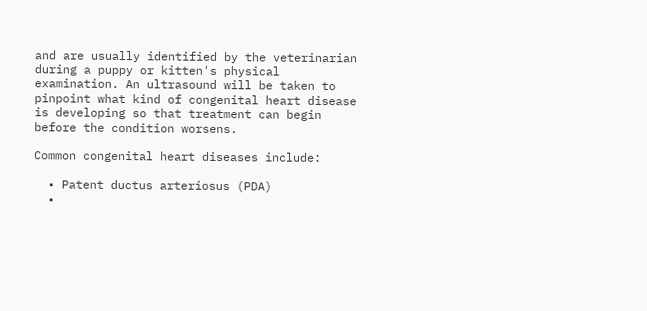and are usually identified by the veterinarian during a puppy or kitten's physical examination. An ultrasound will be taken to pinpoint what kind of congenital heart disease is developing so that treatment can begin before the condition worsens.

Common congenital heart diseases include:

  • Patent ductus arteriosus (PDA)
  •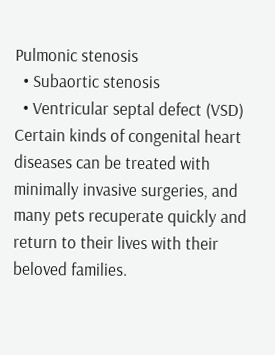Pulmonic stenosis
  • Subaortic stenosis
  • Ventricular septal defect (VSD)
Certain kinds of congenital heart diseases can be treated with minimally invasive surgeries, and many pets recuperate quickly and return to their lives with their beloved families.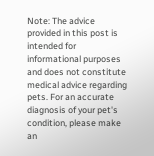Note: The advice provided in this post is intended for informational purposes and does not constitute medical advice regarding pets. For an accurate diagnosis of your pet's condition, please make an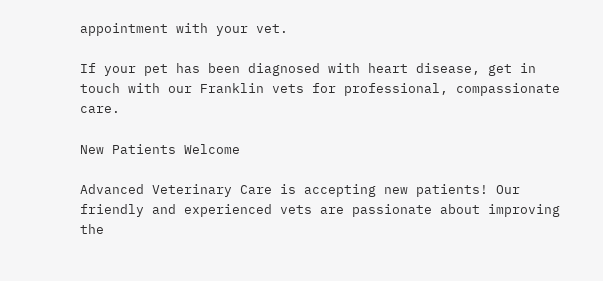appointment with your vet.

If your pet has been diagnosed with heart disease, get in touch with our Franklin vets for professional, compassionate care.

New Patients Welcome

Advanced Veterinary Care is accepting new patients! Our friendly and experienced vets are passionate about improving the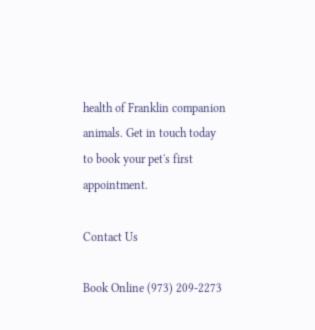health of Franklin companion animals. Get in touch today to book your pet's first appointment.

Contact Us

Book Online (973) 209-2273